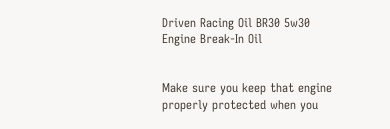Driven Racing Oil BR30 5w30 Engine Break-In Oil


Make sure you keep that engine properly protected when you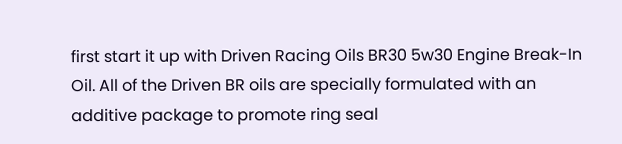first start it up with Driven Racing Oils BR30 5w30 Engine Break-In Oil. All of the Driven BR oils are specially formulated with an additive package to promote ring seal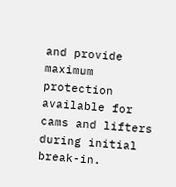and provide maximum protection available for cams and lifters during initial break-in.